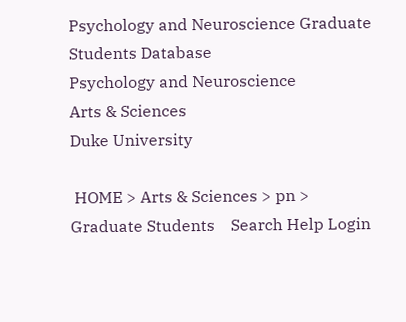Psychology and Neuroscience Graduate Students Database
Psychology and Neuroscience
Arts & Sciences
Duke University

 HOME > Arts & Sciences > pn > Graduate Students    Search Help Login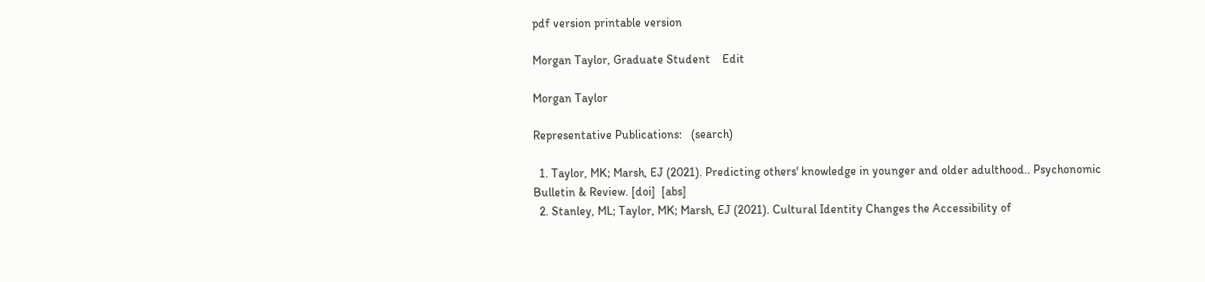pdf version printable version

Morgan Taylor, Graduate Student    Edit

Morgan Taylor

Representative Publications:   (search)

  1. Taylor, MK; Marsh, EJ (2021). Predicting others' knowledge in younger and older adulthood.. Psychonomic Bulletin & Review. [doi]  [abs]
  2. Stanley, ML; Taylor, MK; Marsh, EJ (2021). Cultural Identity Changes the Accessibility of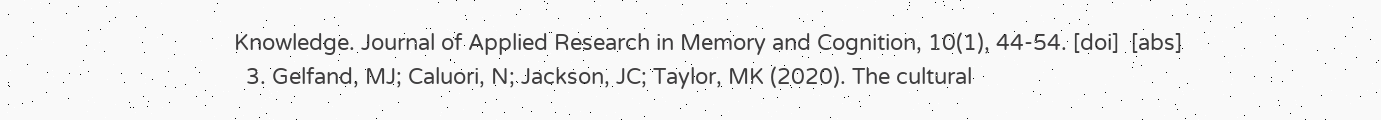Knowledge. Journal of Applied Research in Memory and Cognition, 10(1), 44-54. [doi]  [abs]
  3. Gelfand, MJ; Caluori, N; Jackson, JC; Taylor, MK (2020). The cultural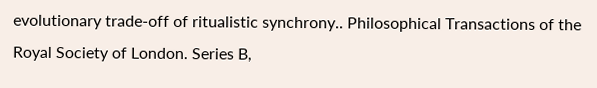evolutionary trade-off of ritualistic synchrony.. Philosophical Transactions of the Royal Society of London. Series B,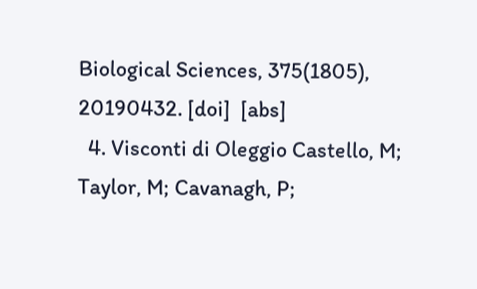Biological Sciences, 375(1805), 20190432. [doi]  [abs]
  4. Visconti di Oleggio Castello, M; Taylor, M; Cavanagh, P;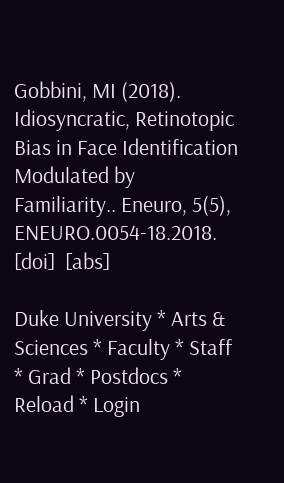Gobbini, MI (2018). Idiosyncratic, Retinotopic Bias in Face Identification Modulated by Familiarity.. Eneuro, 5(5), ENEURO.0054-18.2018. [doi]  [abs]

Duke University * Arts & Sciences * Faculty * Staff * Grad * Postdocs * Reload * Login